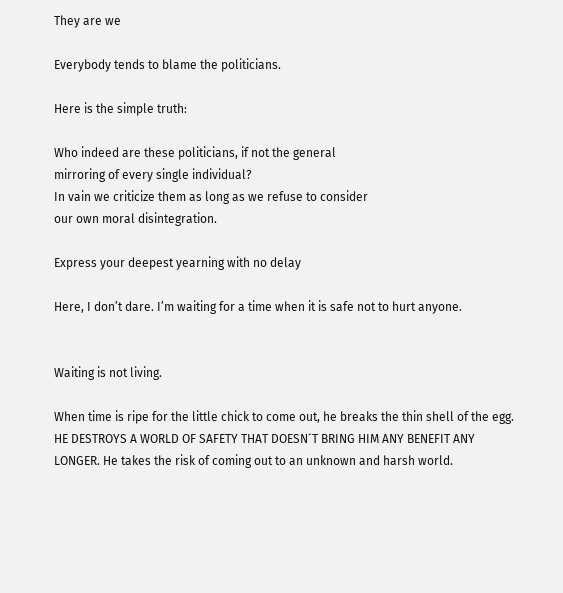They are we

Everybody tends to blame the politicians.

Here is the simple truth:

Who indeed are these politicians, if not the general
mirroring of every single individual?
In vain we criticize them as long as we refuse to consider
our own moral disintegration.

Express your deepest yearning with no delay

Here, I don’t dare. I’m waiting for a time when it is safe not to hurt anyone.


Waiting is not living.

When time is ripe for the little chick to come out, he breaks the thin shell of the egg. HE DESTROYS A WORLD OF SAFETY THAT DOESN´T BRING HIM ANY BENEFIT ANY LONGER. He takes the risk of coming out to an unknown and harsh world.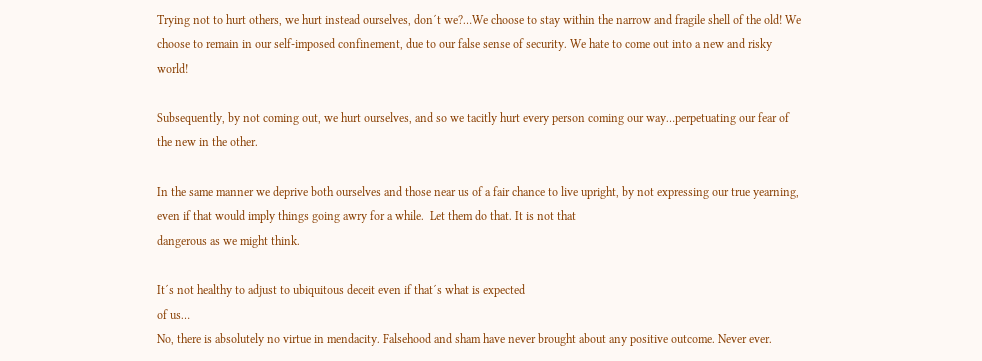Trying not to hurt others, we hurt instead ourselves, don´t we?…We choose to stay within the narrow and fragile shell of the old! We choose to remain in our self-imposed confinement, due to our false sense of security. We hate to come out into a new and risky world!

Subsequently, by not coming out, we hurt ourselves, and so we tacitly hurt every person coming our way…perpetuating our fear of the new in the other.

In the same manner we deprive both ourselves and those near us of a fair chance to live upright, by not expressing our true yearning, even if that would imply things going awry for a while.  Let them do that. It is not that
dangerous as we might think.

It´s not healthy to adjust to ubiquitous deceit even if that´s what is expected
of us…
No, there is absolutely no virtue in mendacity. Falsehood and sham have never brought about any positive outcome. Never ever.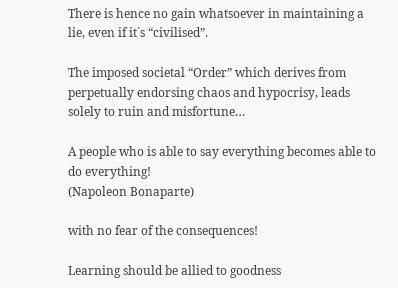There is hence no gain whatsoever in maintaining a lie, even if it´s “civilised”.

The imposed societal “Order” which derives from perpetually endorsing chaos and hypocrisy, leads solely to ruin and misfortune…

A people who is able to say everything becomes able to do everything!
(Napoleon Bonaparte)

with no fear of the consequences!

Learning should be allied to goodness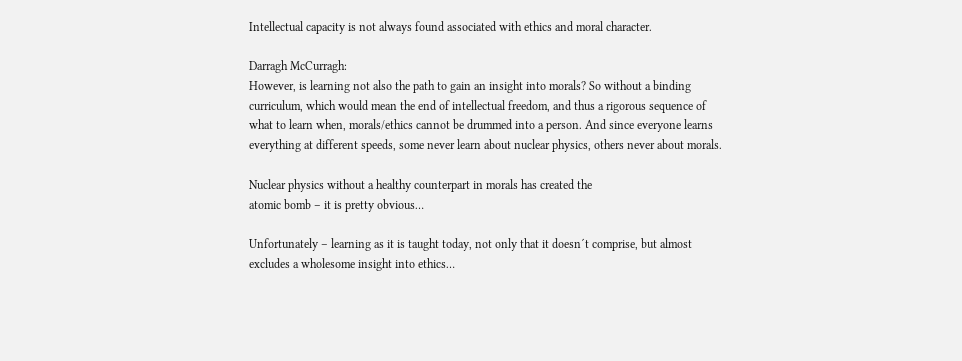Intellectual capacity is not always found associated with ethics and moral character.

Darragh McCurragh:
However, is learning not also the path to gain an insight into morals? So without a binding curriculum, which would mean the end of intellectual freedom, and thus a rigorous sequence of what to learn when, morals/ethics cannot be drummed into a person. And since everyone learns everything at different speeds, some never learn about nuclear physics, others never about morals.

Nuclear physics without a healthy counterpart in morals has created the
atomic bomb – it is pretty obvious…

Unfortunately – learning as it is taught today, not only that it doesn´t comprise, but almost excludes a wholesome insight into ethics…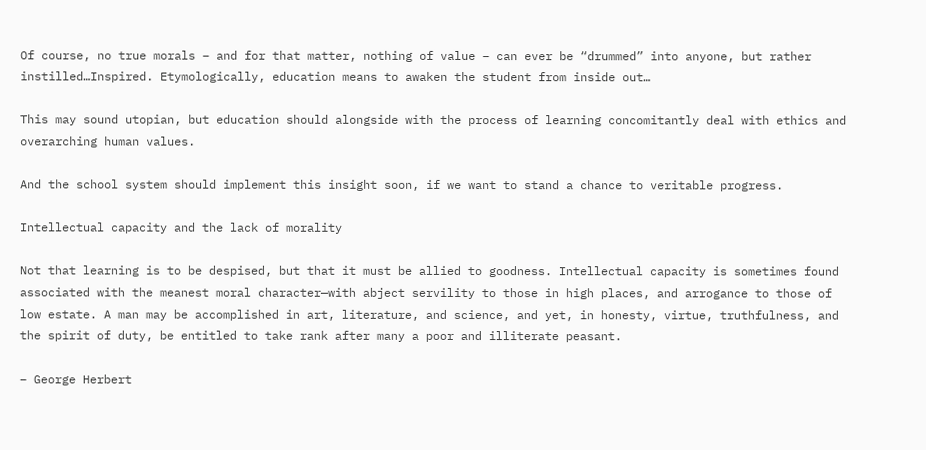Of course, no true morals – and for that matter, nothing of value – can ever be “drummed” into anyone, but rather instilled…Inspired. Etymologically, education means to awaken the student from inside out…

This may sound utopian, but education should alongside with the process of learning concomitantly deal with ethics and overarching human values.

And the school system should implement this insight soon, if we want to stand a chance to veritable progress.

Intellectual capacity and the lack of morality

Not that learning is to be despised, but that it must be allied to goodness. Intellectual capacity is sometimes found associated with the meanest moral character—with abject servility to those in high places, and arrogance to those of low estate. A man may be accomplished in art, literature, and science, and yet, in honesty, virtue, truthfulness, and the spirit of duty, be entitled to take rank after many a poor and illiterate peasant.

– George Herbert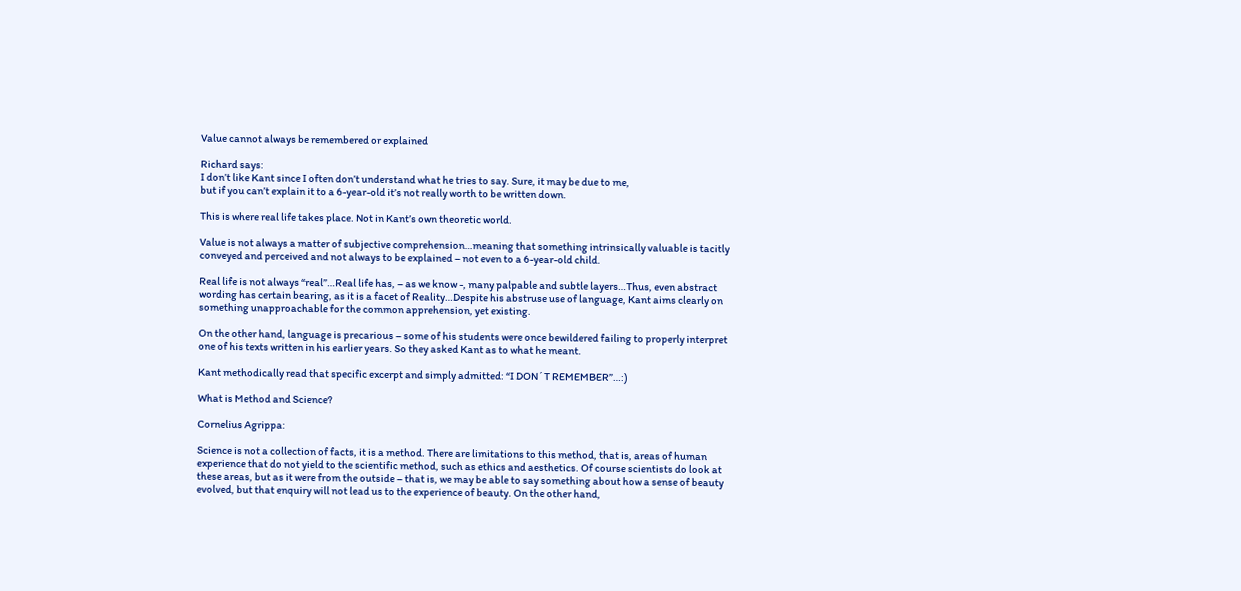Value cannot always be remembered or explained

Richard says:
I don’t like Kant since I often don’t understand what he tries to say. Sure, it may be due to me,
but if you can’t explain it to a 6-year-old it’s not really worth to be written down.

This is where real life takes place. Not in Kant’s own theoretic world.

Value is not always a matter of subjective comprehension…meaning that something intrinsically valuable is tacitly conveyed and perceived and not always to be explained – not even to a 6-year-old child.

Real life is not always “real”…Real life has, – as we know -, many palpable and subtle layers…Thus, even abstract wording has certain bearing, as it is a facet of Reality…Despite his abstruse use of language, Kant aims clearly on something unapproachable for the common apprehension, yet existing.

On the other hand, language is precarious – some of his students were once bewildered failing to properly interpret one of his texts written in his earlier years. So they asked Kant as to what he meant.

Kant methodically read that specific excerpt and simply admitted: “I DON´T REMEMBER”…:)

What is Method and Science?

Cornelius Agrippa:

Science is not a collection of facts, it is a method. There are limitations to this method, that is, areas of human experience that do not yield to the scientific method, such as ethics and aesthetics. Of course scientists do look at these areas, but as it were from the outside – that is, we may be able to say something about how a sense of beauty evolved, but that enquiry will not lead us to the experience of beauty. On the other hand,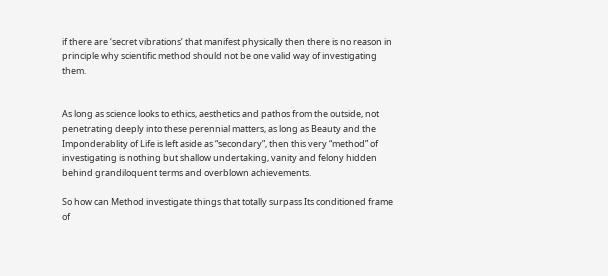if there are ‘secret vibrations’ that manifest physically then there is no reason in principle why scientific method should not be one valid way of investigating them.


As long as science looks to ethics, aesthetics and pathos from the outside, not penetrating deeply into these perennial matters, as long as Beauty and the Imponderablity of Life is left aside as “secondary”, then this very “method” of investigating is nothing but shallow undertaking, vanity and felony hidden behind grandiloquent terms and overblown achievements.

So how can Method investigate things that totally surpass Its conditioned frame of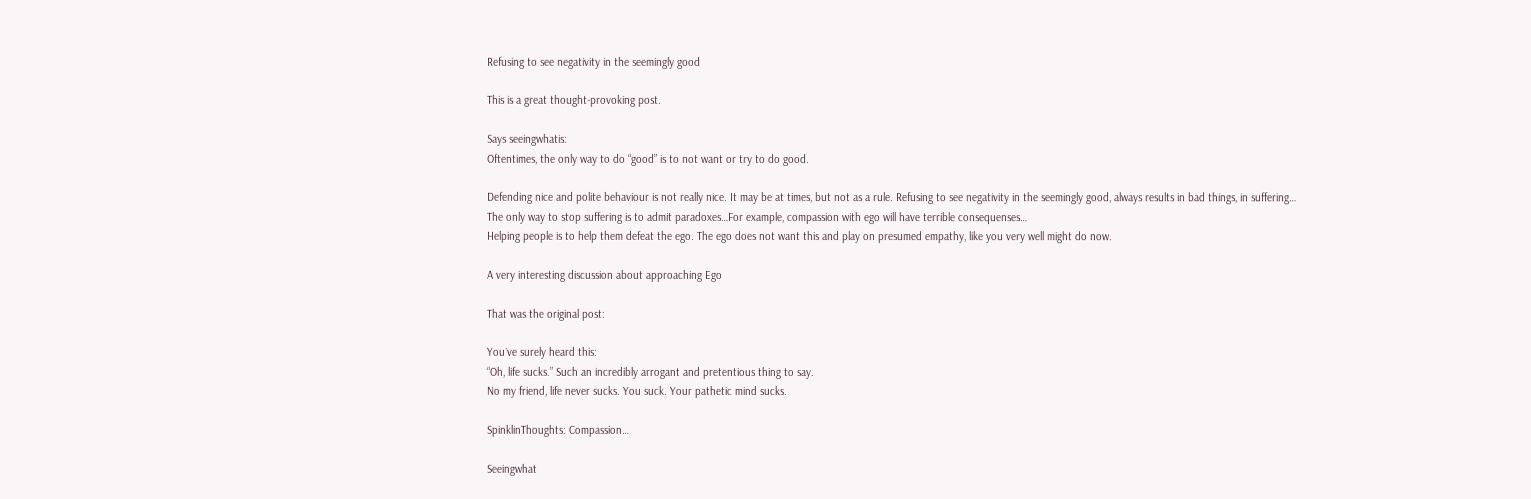Refusing to see negativity in the seemingly good

This is a great thought-provoking post.

Says seeingwhatis:
Oftentimes, the only way to do “good” is to not want or try to do good.

Defending nice and polite behaviour is not really nice. It may be at times, but not as a rule. Refusing to see negativity in the seemingly good, always results in bad things, in suffering…
The only way to stop suffering is to admit paradoxes…For example, compassion with ego will have terrible consequenses…
Helping people is to help them defeat the ego. The ego does not want this and play on presumed empathy, like you very well might do now.

A very interesting discussion about approaching Ego

That was the original post:

You´ve surely heard this:
“Oh, life sucks.” Such an incredibly arrogant and pretentious thing to say.
No my friend, life never sucks. You suck. Your pathetic mind sucks.

SpinklinThoughts: Compassion…

Seeingwhat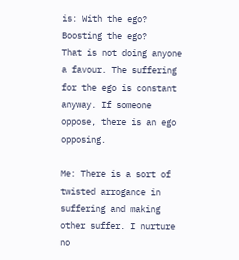is: With the ego?
Boosting the ego?
That is not doing anyone a favour. The suffering for the ego is constant anyway. If someone oppose, there is an ego opposing.

Me: There is a sort of twisted arrogance in suffering and making other suffer. I nurture no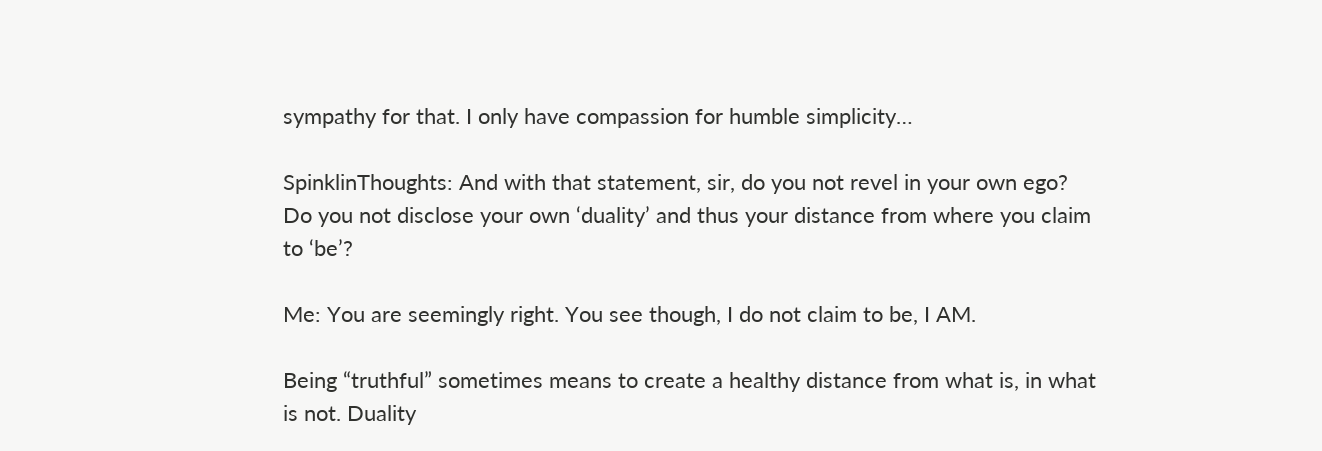sympathy for that. I only have compassion for humble simplicity…

SpinklinThoughts: And with that statement, sir, do you not revel in your own ego? Do you not disclose your own ‘duality’ and thus your distance from where you claim to ‘be’?

Me: You are seemingly right. You see though, I do not claim to be, I AM.

Being “truthful” sometimes means to create a healthy distance from what is, in what is not. Duality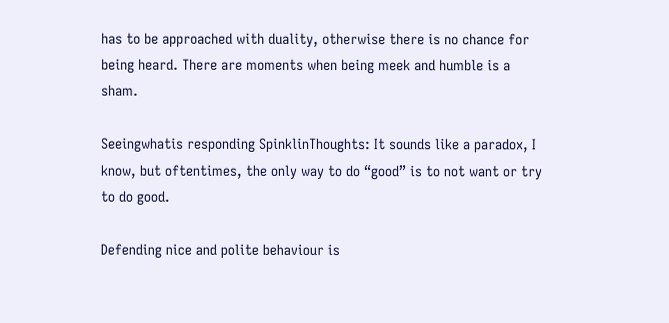has to be approached with duality, otherwise there is no chance for being heard. There are moments when being meek and humble is a sham.

Seeingwhatis responding SpinklinThoughts: It sounds like a paradox, I know, but oftentimes, the only way to do “good” is to not want or try to do good.

Defending nice and polite behaviour is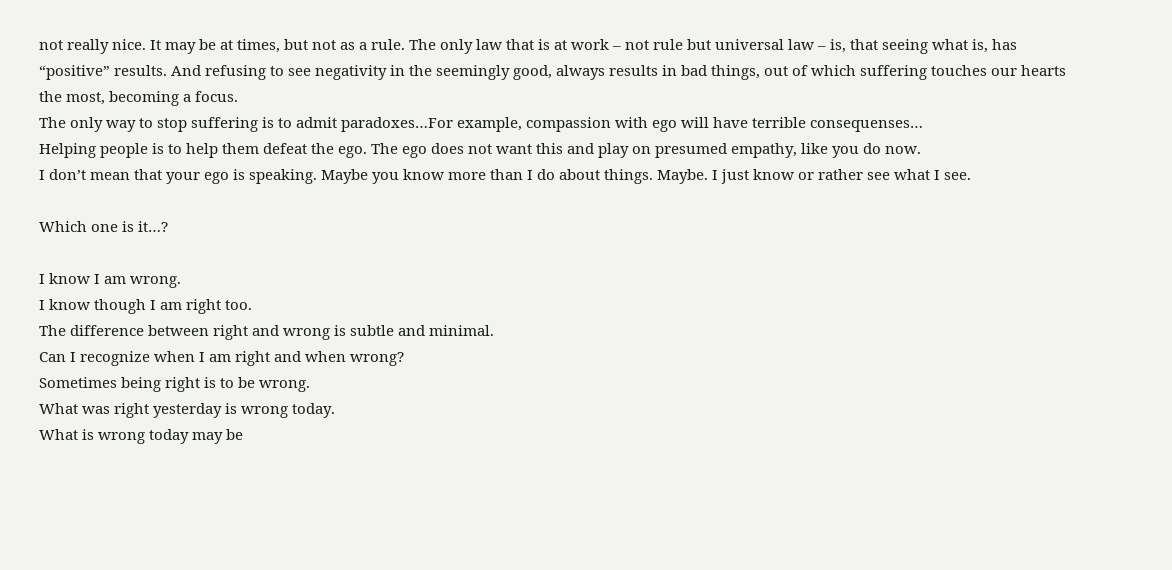not really nice. It may be at times, but not as a rule. The only law that is at work – not rule but universal law – is, that seeing what is, has “positive” results. And refusing to see negativity in the seemingly good, always results in bad things, out of which suffering touches our hearts the most, becoming a focus.
The only way to stop suffering is to admit paradoxes…For example, compassion with ego will have terrible consequenses…
Helping people is to help them defeat the ego. The ego does not want this and play on presumed empathy, like you do now.
I don’t mean that your ego is speaking. Maybe you know more than I do about things. Maybe. I just know or rather see what I see.

Which one is it…?

I know I am wrong.
I know though I am right too.
The difference between right and wrong is subtle and minimal.
Can I recognize when I am right and when wrong?
Sometimes being right is to be wrong.
What was right yesterday is wrong today.
What is wrong today may be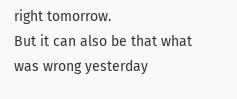right tomorrow.
But it can also be that what was wrong yesterday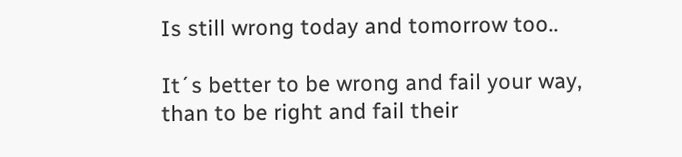Is still wrong today and tomorrow too..

It´s better to be wrong and fail your way, than to be right and fail their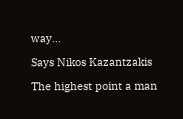way…

Says Nikos Kazantzakis

The highest point a man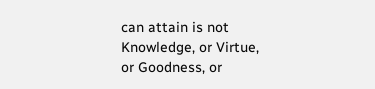can attain is not Knowledge, or Virtue, or Goodness, or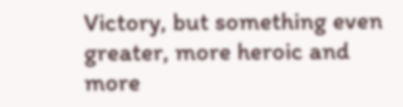Victory, but something even greater, more heroic and more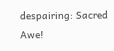despairing: Sacred Awe!